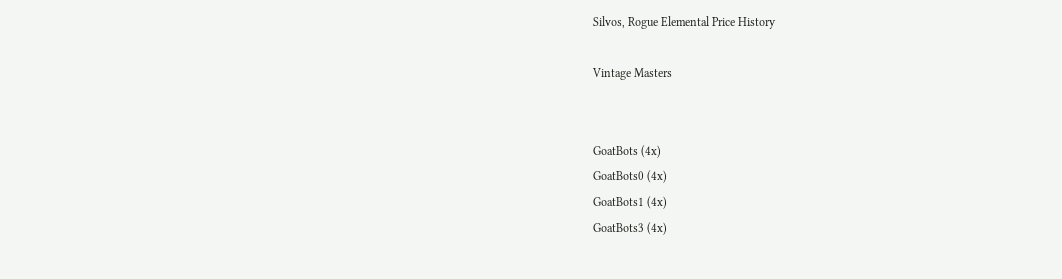Silvos, Rogue Elemental Price History

Vintage Masters


GoatBots (4x)
GoatBots0 (4x)
GoatBots1 (4x)
GoatBots3 (4x)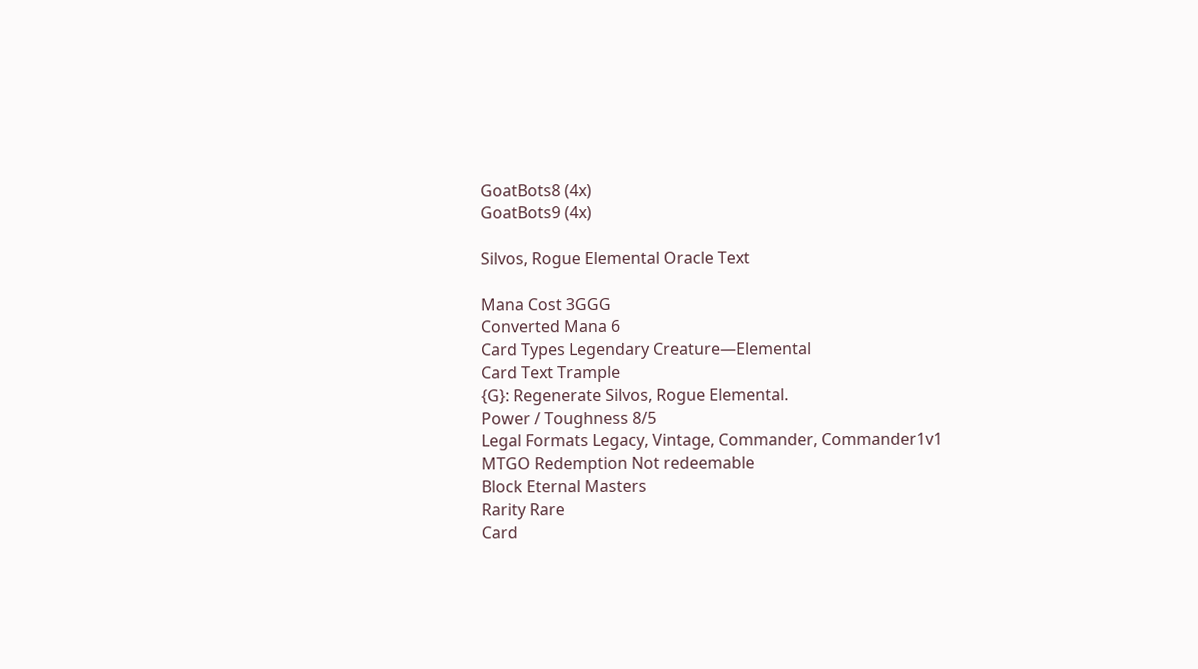GoatBots8 (4x)
GoatBots9 (4x)

Silvos, Rogue Elemental Oracle Text

Mana Cost 3GGG
Converted Mana 6
Card Types Legendary Creature—Elemental
Card Text Trample
{G}: Regenerate Silvos, Rogue Elemental.
Power / Toughness 8/5
Legal Formats Legacy, Vintage, Commander, Commander1v1
MTGO Redemption Not redeemable
Block Eternal Masters
Rarity Rare
Card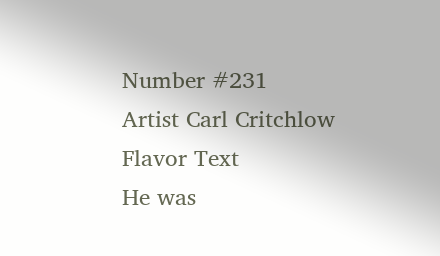Number #231
Artist Carl Critchlow
Flavor Text
He was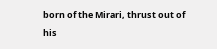born of the Mirari, thrust out of his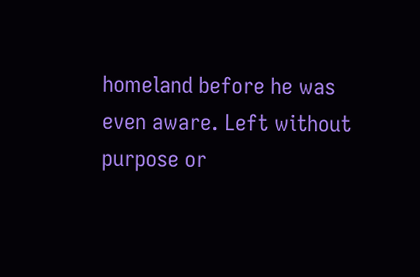homeland before he was even aware. Left without purpose or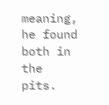meaning, he found both in the pits.